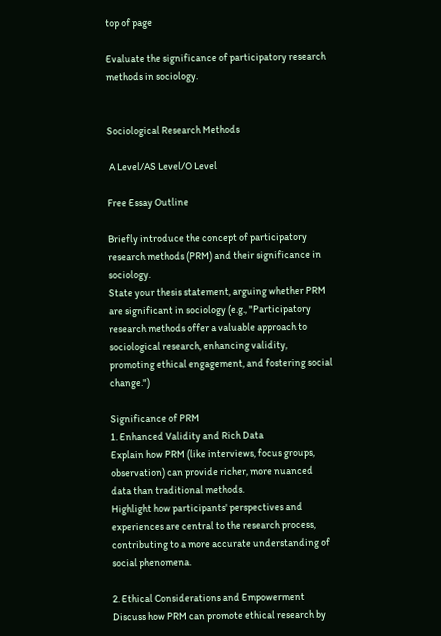top of page

Evaluate the significance of participatory research methods in sociology.


Sociological Research Methods

 A Level/AS Level/O Level

Free Essay Outline

Briefly introduce the concept of participatory research methods (PRM) and their significance in sociology.
State your thesis statement, arguing whether PRM are significant in sociology (e.g., "Participatory research methods offer a valuable approach to sociological research, enhancing validity, promoting ethical engagement, and fostering social change.")

Significance of PRM
1. Enhanced Validity and Rich Data
Explain how PRM (like interviews, focus groups, observation) can provide richer, more nuanced data than traditional methods.
Highlight how participants' perspectives and experiences are central to the research process, contributing to a more accurate understanding of social phenomena.

2. Ethical Considerations and Empowerment
Discuss how PRM can promote ethical research by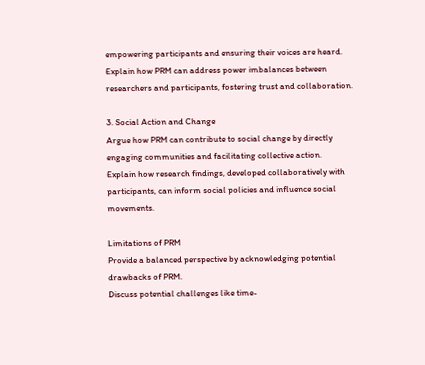empowering participants and ensuring their voices are heard.
Explain how PRM can address power imbalances between researchers and participants, fostering trust and collaboration.

3. Social Action and Change
Argue how PRM can contribute to social change by directly engaging communities and facilitating collective action.
Explain how research findings, developed collaboratively with participants, can inform social policies and influence social movements.

Limitations of PRM
Provide a balanced perspective by acknowledging potential drawbacks of PRM.
Discuss potential challenges like time-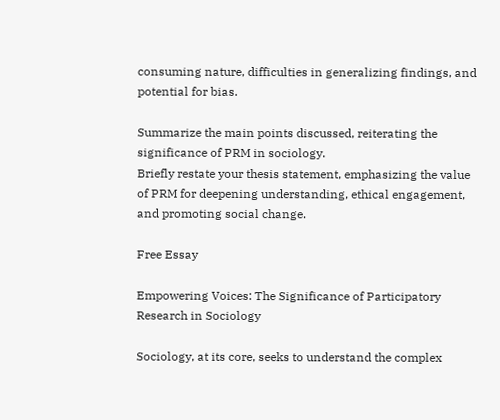consuming nature, difficulties in generalizing findings, and potential for bias.

Summarize the main points discussed, reiterating the significance of PRM in sociology.
Briefly restate your thesis statement, emphasizing the value of PRM for deepening understanding, ethical engagement, and promoting social change.

Free Essay

Empowering Voices: The Significance of Participatory Research in Sociology

Sociology, at its core, seeks to understand the complex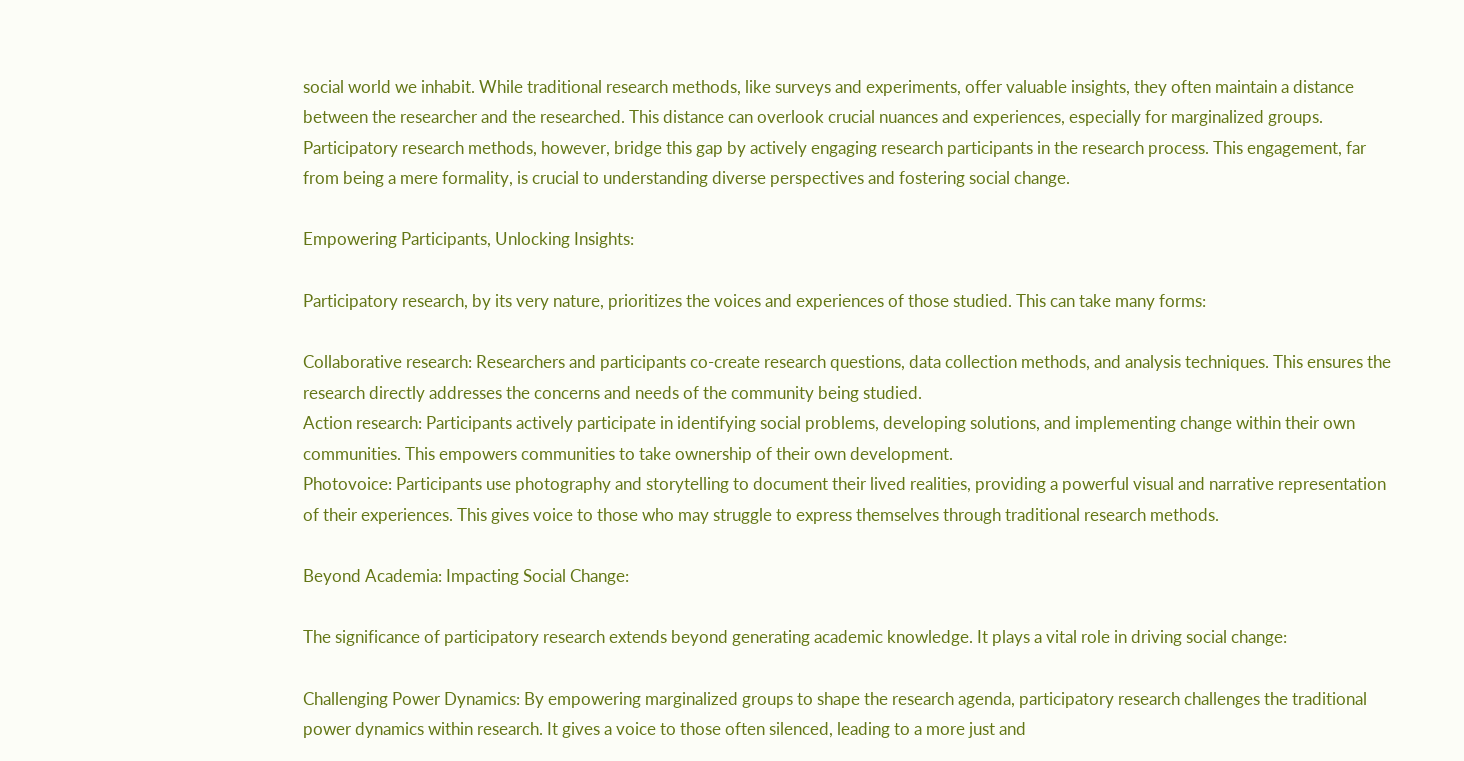social world we inhabit. While traditional research methods, like surveys and experiments, offer valuable insights, they often maintain a distance between the researcher and the researched. This distance can overlook crucial nuances and experiences, especially for marginalized groups. Participatory research methods, however, bridge this gap by actively engaging research participants in the research process. This engagement, far from being a mere formality, is crucial to understanding diverse perspectives and fostering social change.

Empowering Participants, Unlocking Insights:

Participatory research, by its very nature, prioritizes the voices and experiences of those studied. This can take many forms:

Collaborative research: Researchers and participants co-create research questions, data collection methods, and analysis techniques. This ensures the research directly addresses the concerns and needs of the community being studied.
Action research: Participants actively participate in identifying social problems, developing solutions, and implementing change within their own communities. This empowers communities to take ownership of their own development.
Photovoice: Participants use photography and storytelling to document their lived realities, providing a powerful visual and narrative representation of their experiences. This gives voice to those who may struggle to express themselves through traditional research methods.

Beyond Academia: Impacting Social Change:

The significance of participatory research extends beyond generating academic knowledge. It plays a vital role in driving social change:

Challenging Power Dynamics: By empowering marginalized groups to shape the research agenda, participatory research challenges the traditional power dynamics within research. It gives a voice to those often silenced, leading to a more just and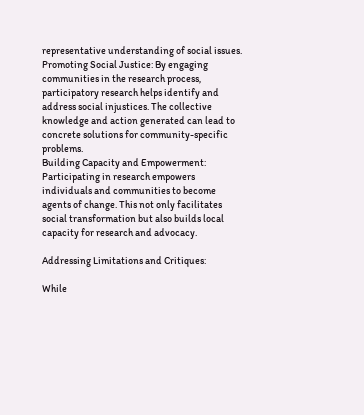representative understanding of social issues.
Promoting Social Justice: By engaging communities in the research process, participatory research helps identify and address social injustices. The collective knowledge and action generated can lead to concrete solutions for community-specific problems.
Building Capacity and Empowerment: Participating in research empowers individuals and communities to become agents of change. This not only facilitates social transformation but also builds local capacity for research and advocacy.

Addressing Limitations and Critiques:

While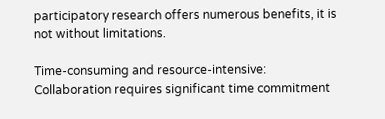participatory research offers numerous benefits, it is not without limitations.

Time-consuming and resource-intensive: Collaboration requires significant time commitment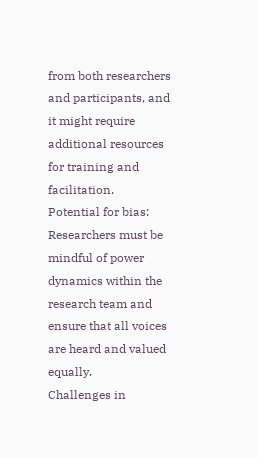from both researchers and participants, and it might require additional resources for training and facilitation.
Potential for bias: Researchers must be mindful of power dynamics within the research team and ensure that all voices are heard and valued equally.
Challenges in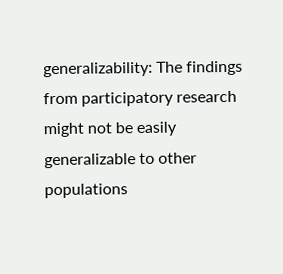generalizability: The findings from participatory research might not be easily generalizable to other populations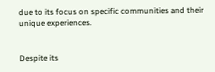due to its focus on specific communities and their unique experiences.


Despite its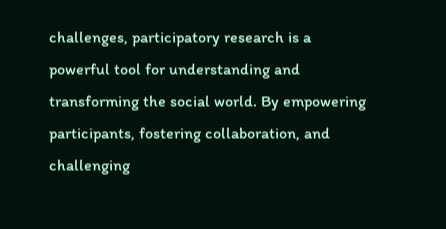challenges, participatory research is a powerful tool for understanding and transforming the social world. By empowering participants, fostering collaboration, and challenging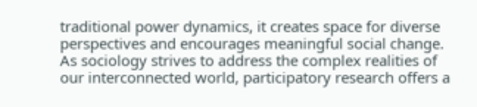traditional power dynamics, it creates space for diverse perspectives and encourages meaningful social change. As sociology strives to address the complex realities of our interconnected world, participatory research offers a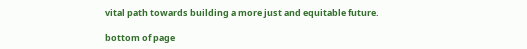vital path towards building a more just and equitable future.

bottom of page